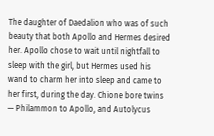The daughter of Daedalion who was of such beauty that both Apollo and Hermes desired her. Apollo chose to wait until nightfall to sleep with the girl, but Hermes used his wand to charm her into sleep and came to her first, during the day. Chione bore twins — Philammon to Apollo, and Autolycus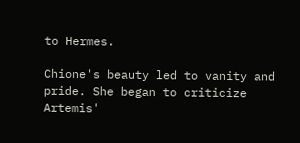to Hermes.

Chione's beauty led to vanity and pride. She began to criticize Artemis'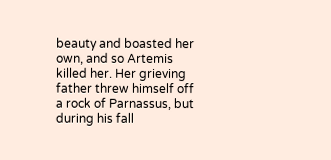beauty and boasted her own, and so Artemis killed her. Her grieving father threw himself off a rock of Parnassus, but during his fall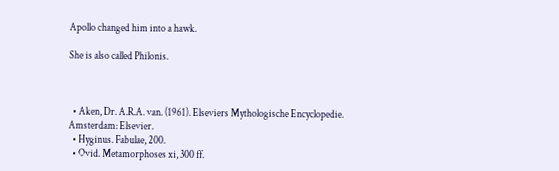Apollo changed him into a hawk.

She is also called Philonis.



  • Aken, Dr. A.R.A. van. (1961). Elseviers Mythologische Encyclopedie. Amsterdam: Elsevier.
  • Hyginus. Fabulae, 200.
  • Ovid. Metamorphoses xi, 300 ff.